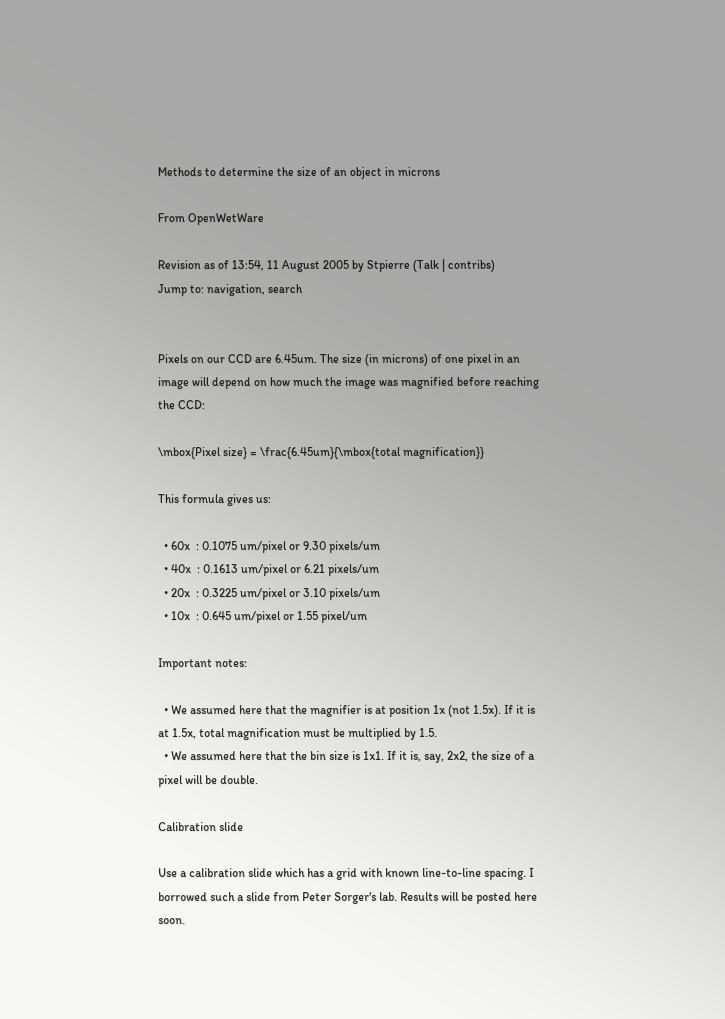Methods to determine the size of an object in microns

From OpenWetWare

Revision as of 13:54, 11 August 2005 by Stpierre (Talk | contribs)
Jump to: navigation, search


Pixels on our CCD are 6.45um. The size (in microns) of one pixel in an image will depend on how much the image was magnified before reaching the CCD:

\mbox{Pixel size} = \frac{6.45um}{\mbox{total magnification}}

This formula gives us:

  • 60x  : 0.1075 um/pixel or 9.30 pixels/um
  • 40x  : 0.1613 um/pixel or 6.21 pixels/um
  • 20x  : 0.3225 um/pixel or 3.10 pixels/um
  • 10x  : 0.645 um/pixel or 1.55 pixel/um

Important notes:

  • We assumed here that the magnifier is at position 1x (not 1.5x). If it is at 1.5x, total magnification must be multiplied by 1.5.
  • We assumed here that the bin size is 1x1. If it is, say, 2x2, the size of a pixel will be double.

Calibration slide

Use a calibration slide which has a grid with known line-to-line spacing. I borrowed such a slide from Peter Sorger's lab. Results will be posted here soon.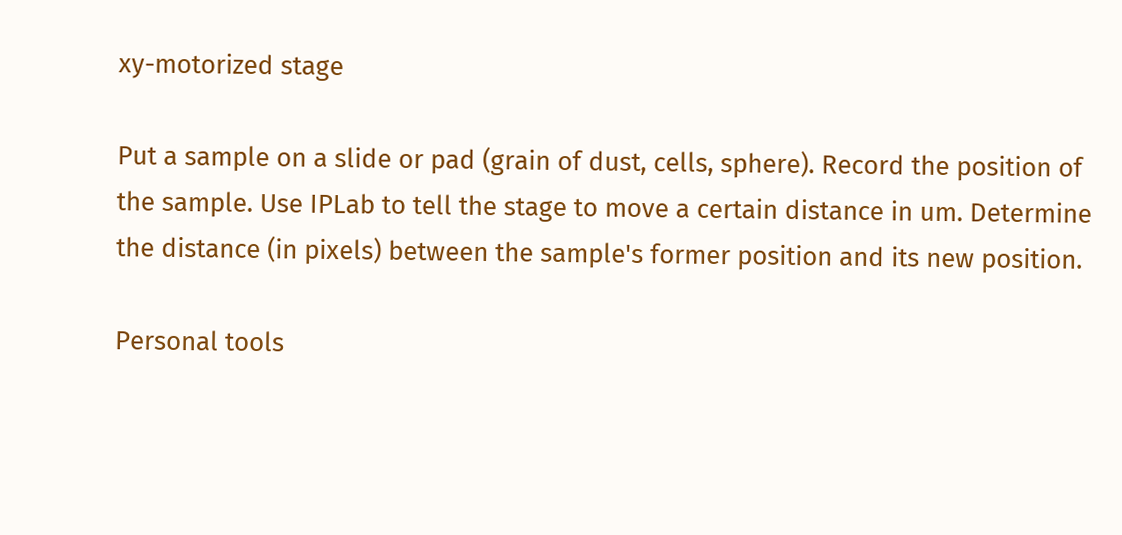xy-motorized stage

Put a sample on a slide or pad (grain of dust, cells, sphere). Record the position of the sample. Use IPLab to tell the stage to move a certain distance in um. Determine the distance (in pixels) between the sample's former position and its new position.

Personal tools